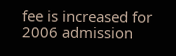fee is increased for 2006 admission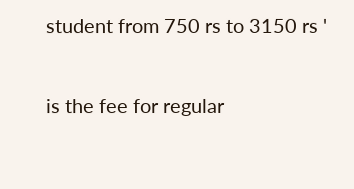student from 750 rs to 3150 rs '

is the fee for regular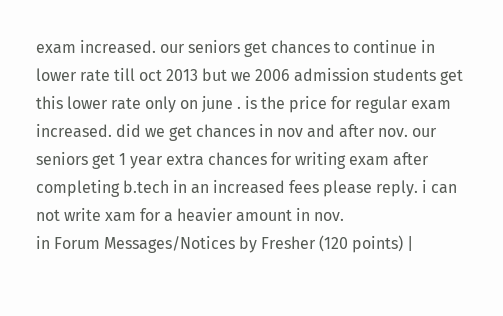exam increased. our seniors get chances to continue in lower rate till oct 2013 but we 2006 admission students get this lower rate only on june . is the price for regular exam increased. did we get chances in nov and after nov. our seniors get 1 year extra chances for writing exam after completing b.tech in an increased fees please reply. i can not write xam for a heavier amount in nov.
in Forum Messages/Notices by Fresher (120 points) |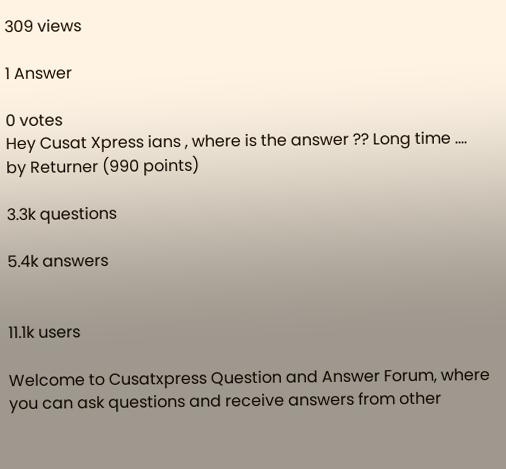309 views

1 Answer

0 votes
Hey Cusat Xpress ians , where is the answer ?? Long time ....
by Returner (990 points)

3.3k questions

5.4k answers


11.1k users

Welcome to Cusatxpress Question and Answer Forum, where you can ask questions and receive answers from other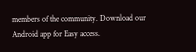members of the community. Download our Android app for Easy access.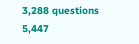3,288 questions
5,447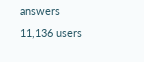answers
11,136 users